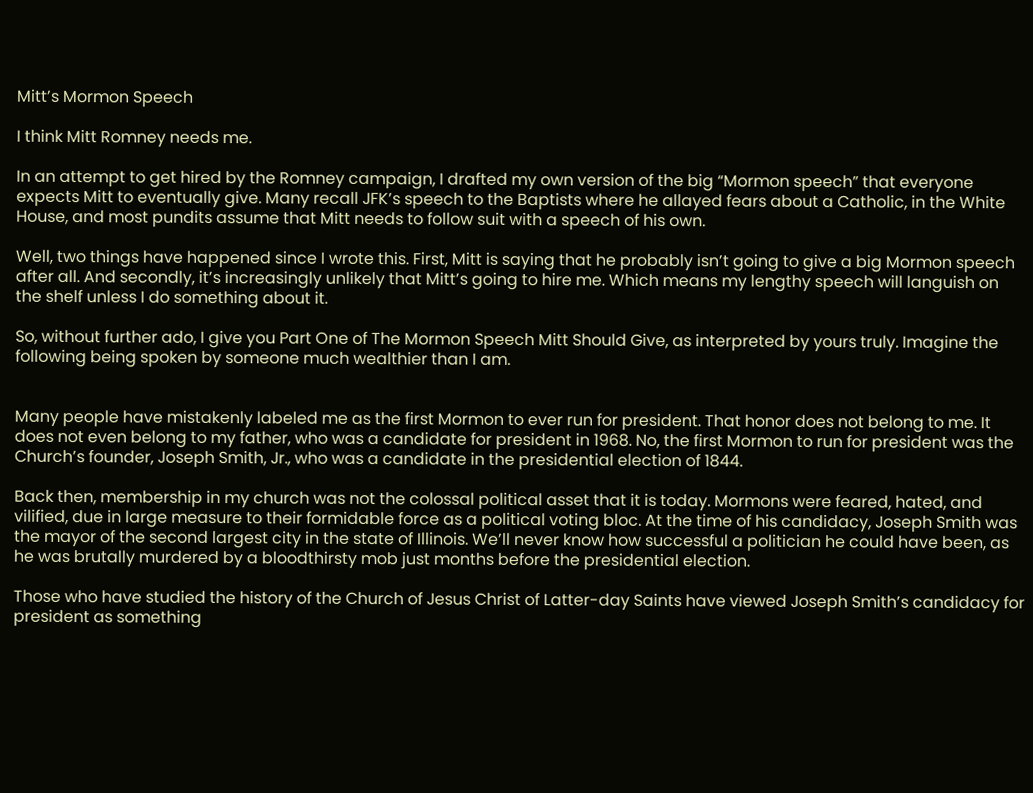Mitt’s Mormon Speech

I think Mitt Romney needs me.

In an attempt to get hired by the Romney campaign, I drafted my own version of the big “Mormon speech” that everyone expects Mitt to eventually give. Many recall JFK’s speech to the Baptists where he allayed fears about a Catholic, in the White House, and most pundits assume that Mitt needs to follow suit with a speech of his own.

Well, two things have happened since I wrote this. First, Mitt is saying that he probably isn’t going to give a big Mormon speech after all. And secondly, it’s increasingly unlikely that Mitt’s going to hire me. Which means my lengthy speech will languish on the shelf unless I do something about it.

So, without further ado, I give you Part One of The Mormon Speech Mitt Should Give, as interpreted by yours truly. Imagine the following being spoken by someone much wealthier than I am.


Many people have mistakenly labeled me as the first Mormon to ever run for president. That honor does not belong to me. It does not even belong to my father, who was a candidate for president in 1968. No, the first Mormon to run for president was the Church’s founder, Joseph Smith, Jr., who was a candidate in the presidential election of 1844.

Back then, membership in my church was not the colossal political asset that it is today. Mormons were feared, hated, and vilified, due in large measure to their formidable force as a political voting bloc. At the time of his candidacy, Joseph Smith was the mayor of the second largest city in the state of Illinois. We’ll never know how successful a politician he could have been, as he was brutally murdered by a bloodthirsty mob just months before the presidential election.

Those who have studied the history of the Church of Jesus Christ of Latter-day Saints have viewed Joseph Smith’s candidacy for president as something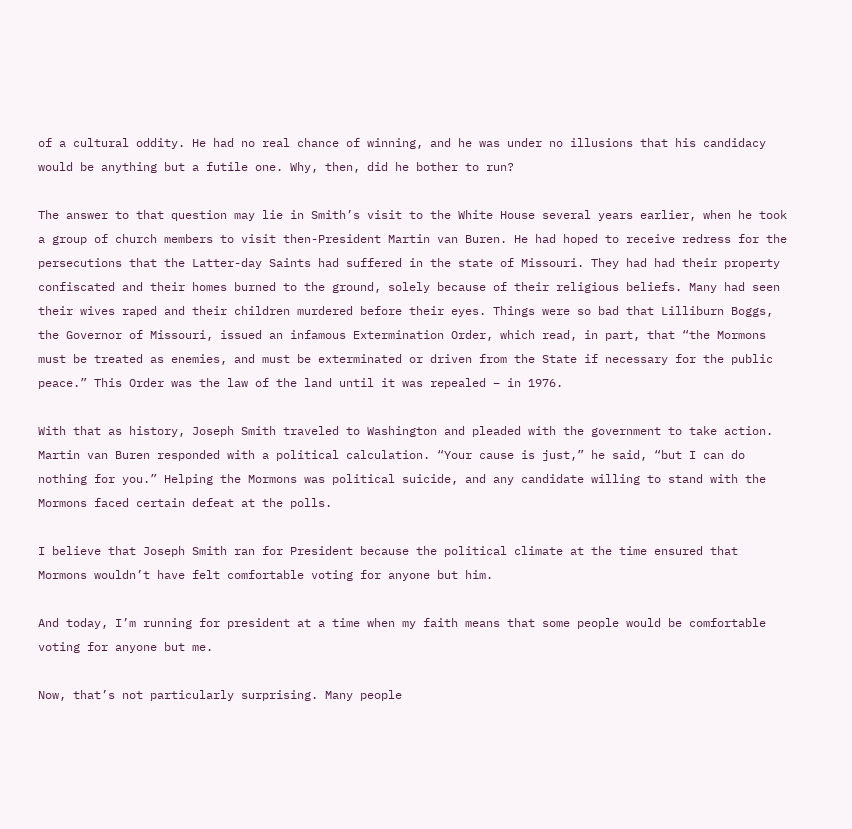of a cultural oddity. He had no real chance of winning, and he was under no illusions that his candidacy would be anything but a futile one. Why, then, did he bother to run?

The answer to that question may lie in Smith’s visit to the White House several years earlier, when he took a group of church members to visit then-President Martin van Buren. He had hoped to receive redress for the persecutions that the Latter-day Saints had suffered in the state of Missouri. They had had their property confiscated and their homes burned to the ground, solely because of their religious beliefs. Many had seen their wives raped and their children murdered before their eyes. Things were so bad that Lilliburn Boggs, the Governor of Missouri, issued an infamous Extermination Order, which read, in part, that “the Mormons must be treated as enemies, and must be exterminated or driven from the State if necessary for the public peace.” This Order was the law of the land until it was repealed – in 1976.

With that as history, Joseph Smith traveled to Washington and pleaded with the government to take action. Martin van Buren responded with a political calculation. “Your cause is just,” he said, “but I can do nothing for you.” Helping the Mormons was political suicide, and any candidate willing to stand with the Mormons faced certain defeat at the polls.

I believe that Joseph Smith ran for President because the political climate at the time ensured that Mormons wouldn’t have felt comfortable voting for anyone but him.

And today, I’m running for president at a time when my faith means that some people would be comfortable voting for anyone but me.

Now, that’s not particularly surprising. Many people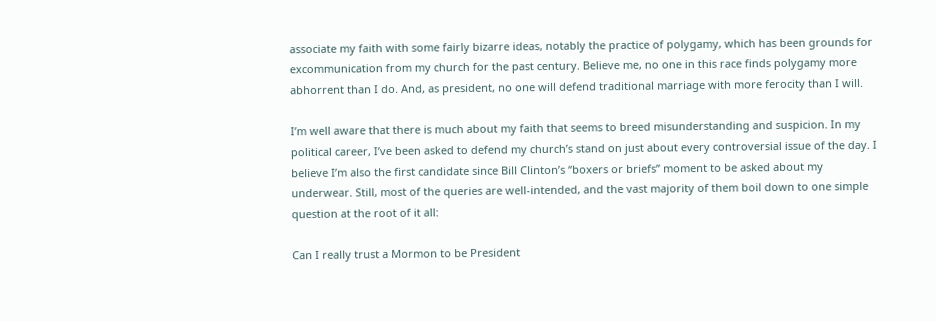associate my faith with some fairly bizarre ideas, notably the practice of polygamy, which has been grounds for excommunication from my church for the past century. Believe me, no one in this race finds polygamy more abhorrent than I do. And, as president, no one will defend traditional marriage with more ferocity than I will.

I’m well aware that there is much about my faith that seems to breed misunderstanding and suspicion. In my political career, I’ve been asked to defend my church’s stand on just about every controversial issue of the day. I believe I’m also the first candidate since Bill Clinton’s “boxers or briefs” moment to be asked about my underwear. Still, most of the queries are well-intended, and the vast majority of them boil down to one simple question at the root of it all:

Can I really trust a Mormon to be President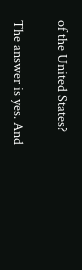of the United States?

The answer is yes. And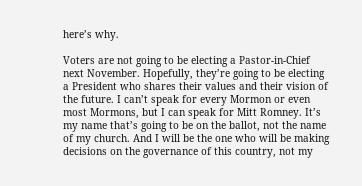here’s why.

Voters are not going to be electing a Pastor-in-Chief next November. Hopefully, they’re going to be electing a President who shares their values and their vision of the future. I can’t speak for every Mormon or even most Mormons, but I can speak for Mitt Romney. It’s my name that’s going to be on the ballot, not the name of my church. And I will be the one who will be making decisions on the governance of this country, not my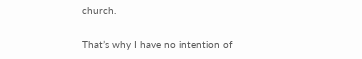church.

That’s why I have no intention of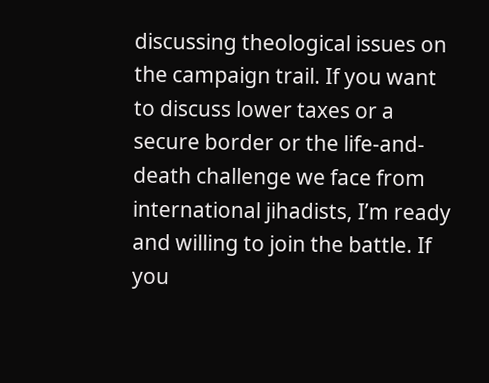discussing theological issues on the campaign trail. If you want to discuss lower taxes or a secure border or the life-and-death challenge we face from international jihadists, I’m ready and willing to join the battle. If you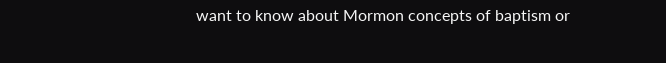want to know about Mormon concepts of baptism or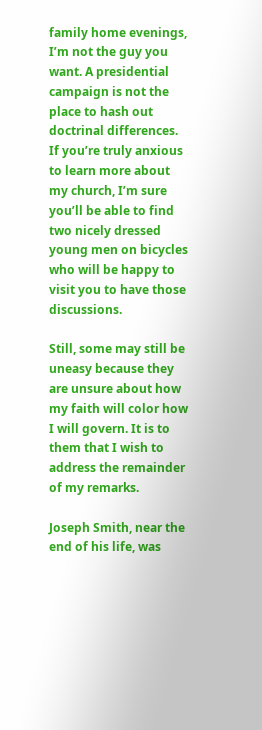family home evenings, I’m not the guy you want. A presidential campaign is not the place to hash out doctrinal differences. If you’re truly anxious to learn more about my church, I’m sure you’ll be able to find two nicely dressed young men on bicycles who will be happy to visit you to have those discussions.

Still, some may still be uneasy because they are unsure about how my faith will color how I will govern. It is to them that I wish to address the remainder of my remarks.

Joseph Smith, near the end of his life, was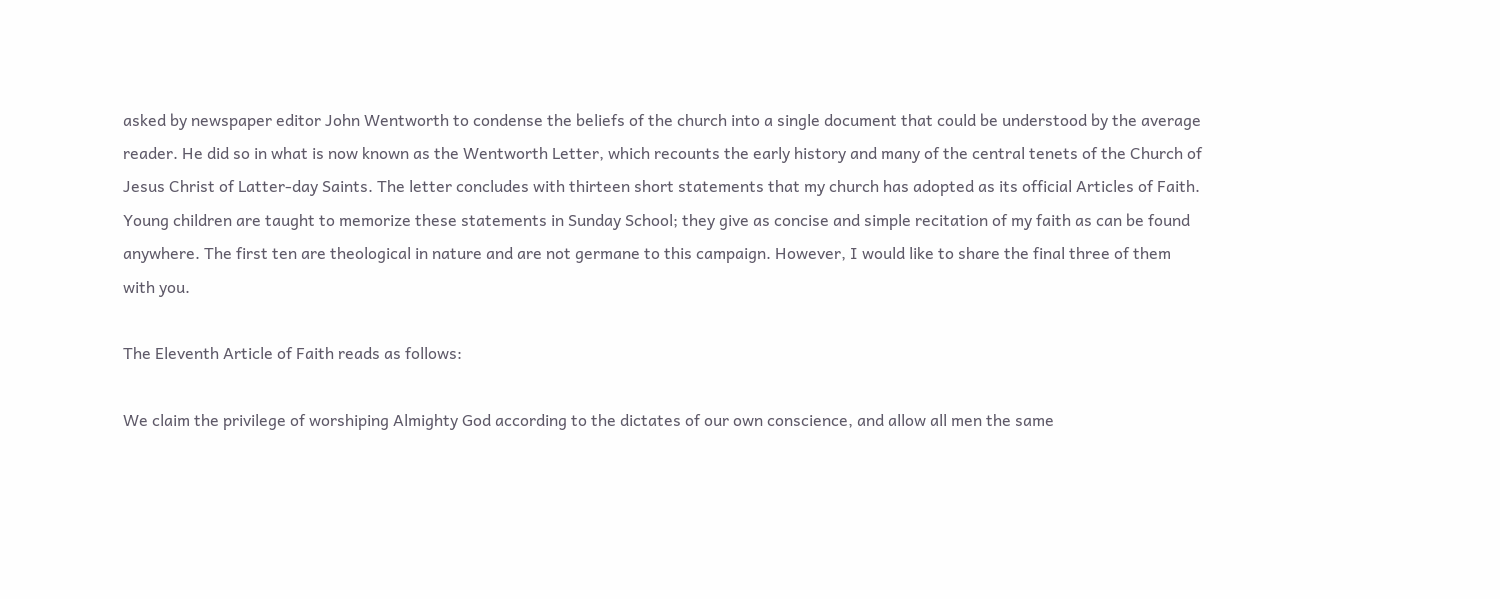asked by newspaper editor John Wentworth to condense the beliefs of the church into a single document that could be understood by the average reader. He did so in what is now known as the Wentworth Letter, which recounts the early history and many of the central tenets of the Church of Jesus Christ of Latter-day Saints. The letter concludes with thirteen short statements that my church has adopted as its official Articles of Faith. Young children are taught to memorize these statements in Sunday School; they give as concise and simple recitation of my faith as can be found anywhere. The first ten are theological in nature and are not germane to this campaign. However, I would like to share the final three of them with you.

The Eleventh Article of Faith reads as follows:

We claim the privilege of worshiping Almighty God according to the dictates of our own conscience, and allow all men the same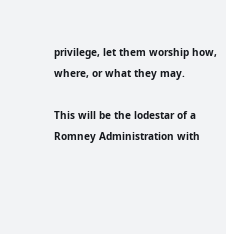privilege, let them worship how, where, or what they may.

This will be the lodestar of a Romney Administration with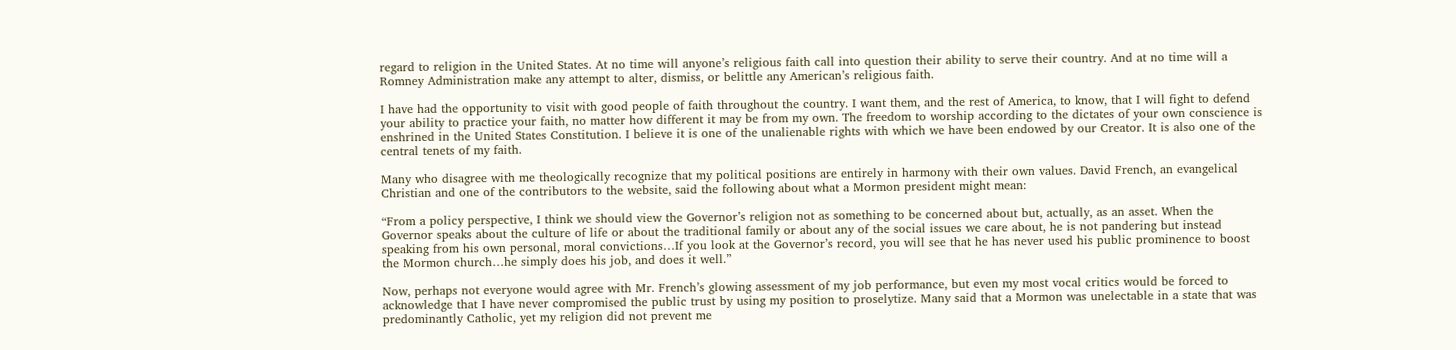regard to religion in the United States. At no time will anyone’s religious faith call into question their ability to serve their country. And at no time will a Romney Administration make any attempt to alter, dismiss, or belittle any American’s religious faith.

I have had the opportunity to visit with good people of faith throughout the country. I want them, and the rest of America, to know, that I will fight to defend your ability to practice your faith, no matter how different it may be from my own. The freedom to worship according to the dictates of your own conscience is enshrined in the United States Constitution. I believe it is one of the unalienable rights with which we have been endowed by our Creator. It is also one of the central tenets of my faith.

Many who disagree with me theologically recognize that my political positions are entirely in harmony with their own values. David French, an evangelical Christian and one of the contributors to the website, said the following about what a Mormon president might mean:

“From a policy perspective, I think we should view the Governor’s religion not as something to be concerned about but, actually, as an asset. When the Governor speaks about the culture of life or about the traditional family or about any of the social issues we care about, he is not pandering but instead speaking from his own personal, moral convictions…If you look at the Governor’s record, you will see that he has never used his public prominence to boost the Mormon church…he simply does his job, and does it well.”

Now, perhaps not everyone would agree with Mr. French’s glowing assessment of my job performance, but even my most vocal critics would be forced to acknowledge that I have never compromised the public trust by using my position to proselytize. Many said that a Mormon was unelectable in a state that was predominantly Catholic, yet my religion did not prevent me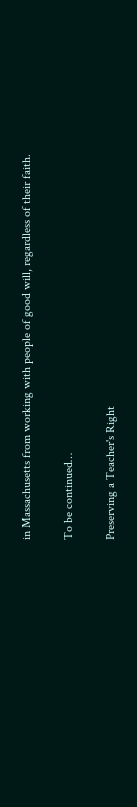in Massachusetts from working with people of good will, regardless of their faith.

To be continued…

Preserving a Teacher's Right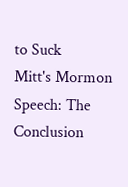to Suck
Mitt's Mormon Speech: The Conclusion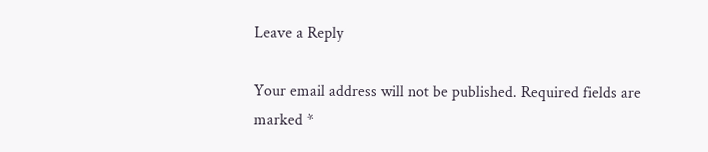Leave a Reply

Your email address will not be published. Required fields are marked *